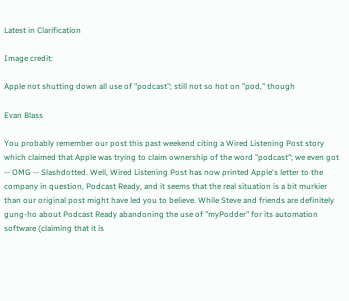Latest in Clarification

Image credit:

Apple not shutting down all use of "podcast"; still not so hot on "pod," though

Evan Blass

You probably remember our post this past weekend citing a Wired Listening Post story which claimed that Apple was trying to claim ownership of the word "podcast"; we even got -- OMG -- Slashdotted. Well, Wired Listening Post has now printed Apple's letter to the company in question, Podcast Ready, and it seems that the real situation is a bit murkier than our original post might have led you to believe. While Steve and friends are definitely gung-ho about Podcast Ready abandoning the use of "myPodder" for its automation software (claiming that it is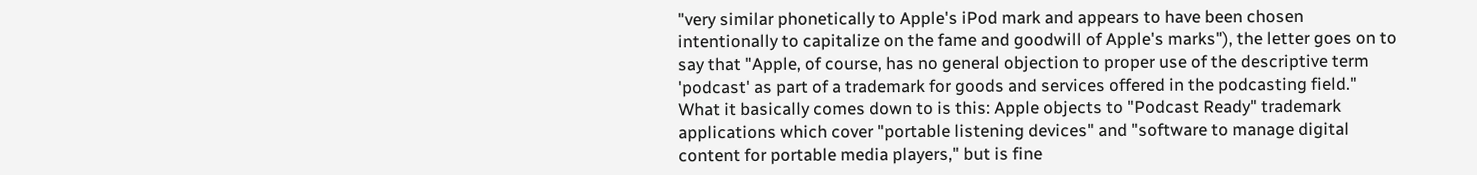"very similar phonetically to Apple's iPod mark and appears to have been chosen intentionally to capitalize on the fame and goodwill of Apple's marks"), the letter goes on to say that "Apple, of course, has no general objection to proper use of the descriptive term 'podcast' as part of a trademark for goods and services offered in the podcasting field." What it basically comes down to is this: Apple objects to "Podcast Ready" trademark applications which cover "portable listening devices" and "software to manage digital content for portable media players," but is fine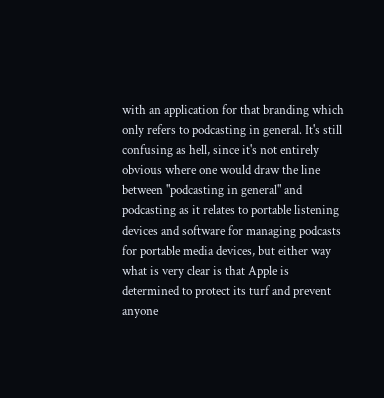with an application for that branding which only refers to podcasting in general. It's still confusing as hell, since it's not entirely obvious where one would draw the line between "podcasting in general" and podcasting as it relates to portable listening devices and software for managing podcasts for portable media devices, but either way what is very clear is that Apple is determined to protect its turf and prevent anyone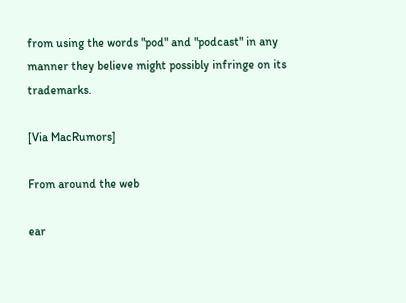from using the words "pod" and "podcast" in any manner they believe might possibly infringe on its trademarks.

[Via MacRumors]

From around the web

ear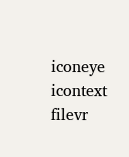iconeye icontext filevr